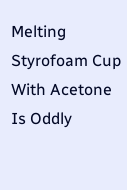Melting Styrofoam Cup With Acetone Is Oddly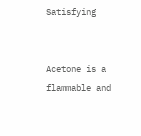Satisfying


Acetone is a flammable and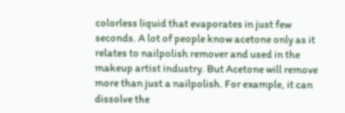colorless liquid that evaporates in just few seconds. A lot of people know acetone only as it relates to nailpolish remover and used in the makeup artist industry. But Acetone will remove more than just a nailpolish. For example, it can dissolve the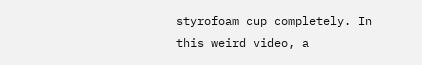styrofoam cup completely. In this weird video, a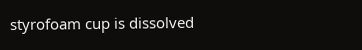styrofoam cup is dissolved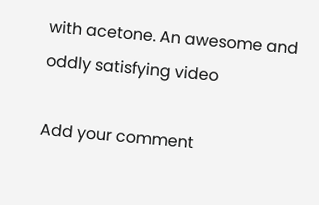with acetone. An awesome and oddly satisfying video

Add your comment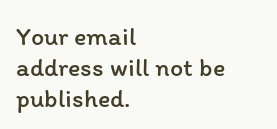Your email address will not be published.